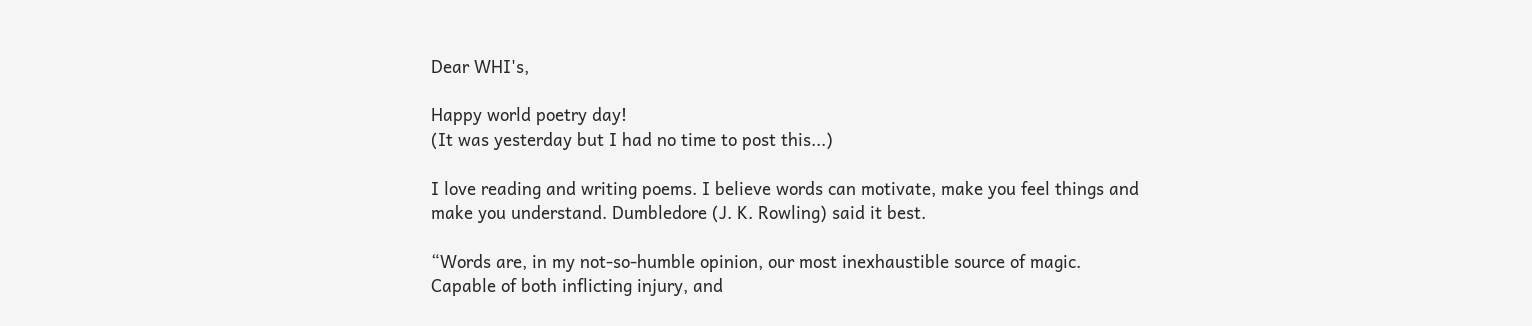Dear WHI's,

Happy world poetry day!
(It was yesterday but I had no time to post this...)

I love reading and writing poems. I believe words can motivate, make you feel things and make you understand. Dumbledore (J. K. Rowling) said it best.

“Words are, in my not-so-humble opinion, our most inexhaustible source of magic. Capable of both inflicting injury, and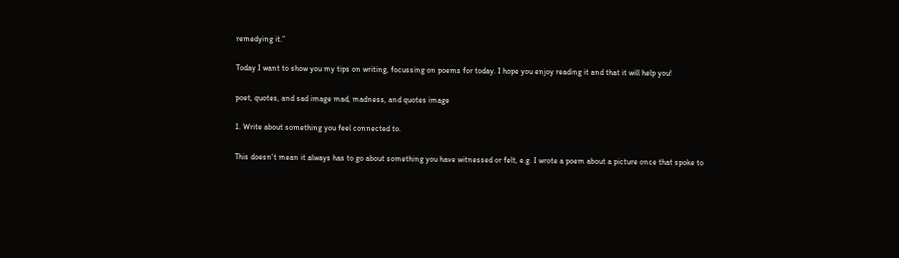remedying it.”

Today I want to show you my tips on writing, focussing on poems for today. I hope you enjoy reading it and that it will help you!

poet, quotes, and sad image mad, madness, and quotes image

1. Write about something you feel connected to.

This doesn't mean it always has to go about something you have witnessed or felt, e.g. I wrote a poem about a picture once that spoke to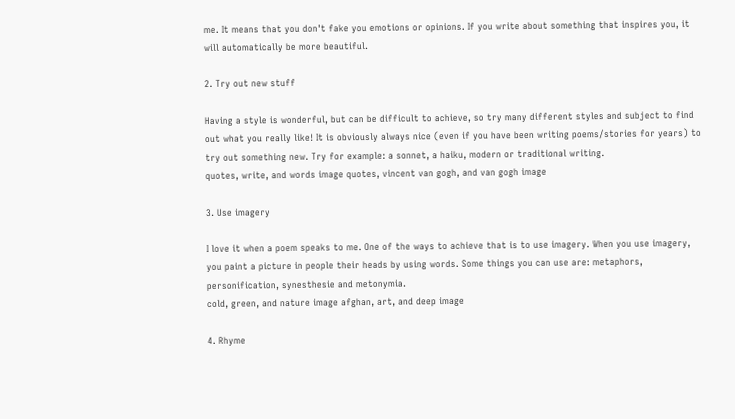me. It means that you don't fake you emotions or opinions. If you write about something that inspires you, it will automatically be more beautiful.

2. Try out new stuff

Having a style is wonderful, but can be difficult to achieve, so try many different styles and subject to find out what you really like! It is obviously always nice (even if you have been writing poems/stories for years) to try out something new. Try for example: a sonnet, a haiku, modern or traditional writing.
quotes, write, and words image quotes, vincent van gogh, and van gogh image

3. Use imagery

I love it when a poem speaks to me. One of the ways to achieve that is to use imagery. When you use imagery, you paint a picture in people their heads by using words. Some things you can use are: metaphors, personification, synesthesie and metonymia.
cold, green, and nature image afghan, art, and deep image

4. Rhyme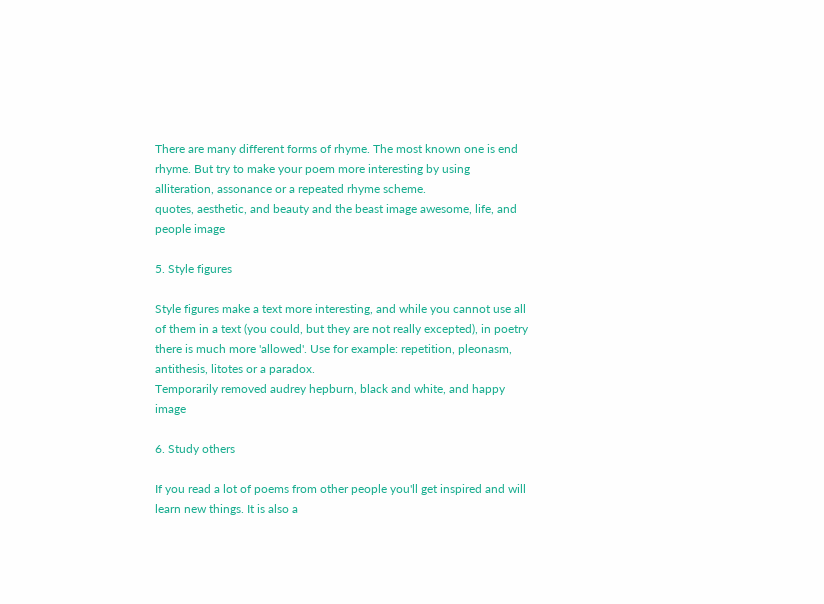There are many different forms of rhyme. The most known one is end rhyme. But try to make your poem more interesting by using alliteration, assonance or a repeated rhyme scheme.
quotes, aesthetic, and beauty and the beast image awesome, life, and people image

5. Style figures

Style figures make a text more interesting, and while you cannot use all of them in a text (you could, but they are not really excepted), in poetry there is much more 'allowed'. Use for example: repetition, pleonasm, antithesis, litotes or a paradox.
Temporarily removed audrey hepburn, black and white, and happy image

6. Study others

If you read a lot of poems from other people you'll get inspired and will learn new things. It is also a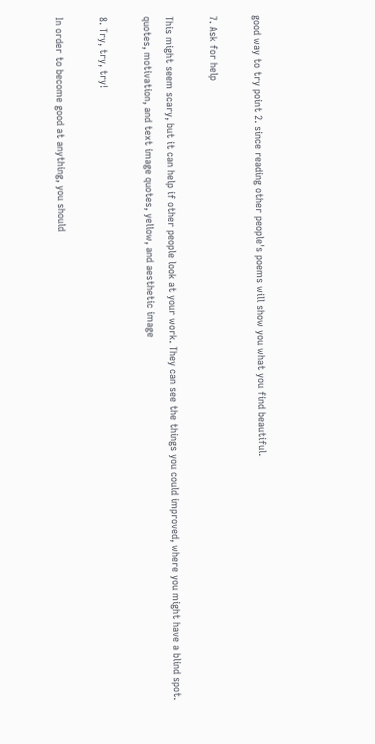good way to try point 2. since reading other people's poems will show you what you find beautiful.

7. Ask for help

This might seem scary, but it can help if other people look at your work. They can see the things you could improved, where you might have a blind spot.
quotes, motivation, and text image quotes, yellow, and aesthetic image

8. Try, try, try!

In order to become good at anything, you should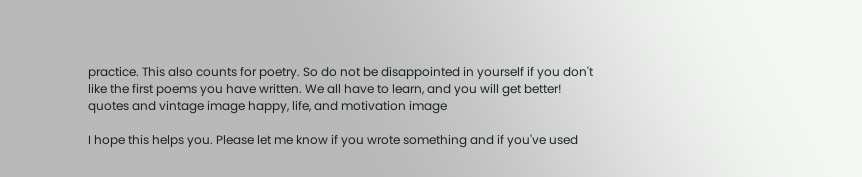practice. This also counts for poetry. So do not be disappointed in yourself if you don't like the first poems you have written. We all have to learn, and you will get better!
quotes and vintage image happy, life, and motivation image

I hope this helps you. Please let me know if you wrote something and if you've used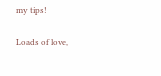my tips!

Loads of love,